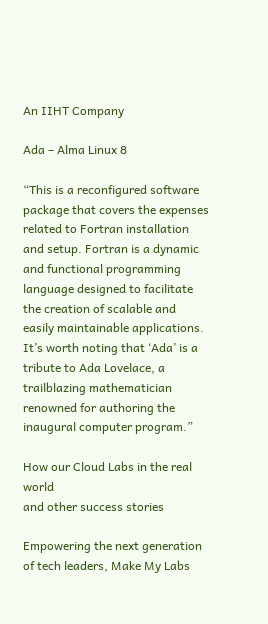An IIHT Company

Ada – Alma Linux 8

“This is a reconfigured software package that covers the expenses related to Fortran installation and setup. Fortran is a dynamic and functional programming language designed to facilitate the creation of scalable and easily maintainable applications. It’s worth noting that ‘Ada’ is a tribute to Ada Lovelace, a trailblazing mathematician renowned for authoring the inaugural computer program.”

How our Cloud Labs in the real world
and other success stories

Empowering the next generation of tech leaders, Make My Labs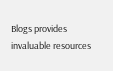Blogs provides invaluable resources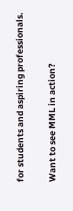for students and aspiring professionals.

Want to see MML in action?